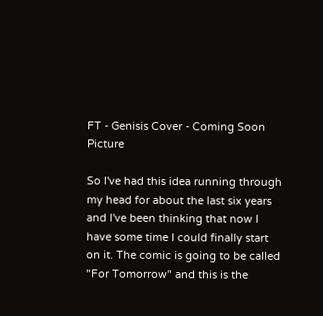FT - Genisis Cover - Coming Soon Picture

So I've had this idea running through my head for about the last six years and I've been thinking that now I have some time I could finally start on it. The comic is going to be called "For Tomorrow" and this is the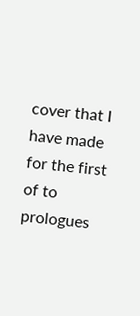cover that I have made for the first of to prologues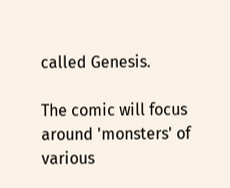called Genesis.

The comic will focus around 'monsters' of various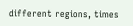different regions, times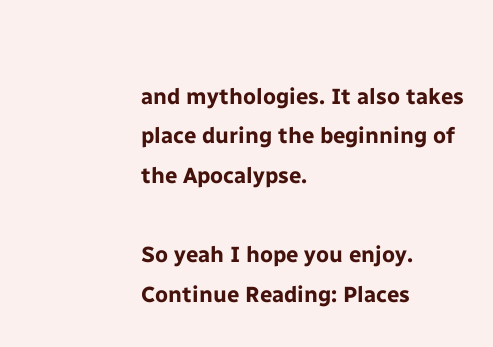and mythologies. It also takes place during the beginning of the Apocalypse.

So yeah I hope you enjoy.
Continue Reading: Places